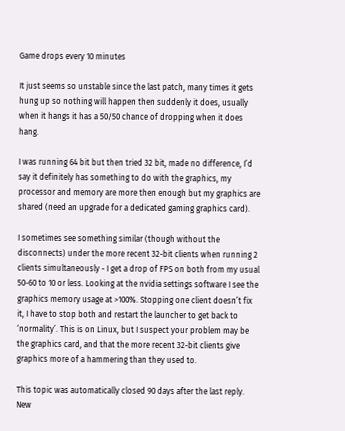Game drops every 10 minutes

It just seems so unstable since the last patch, many times it gets hung up so nothing will happen then suddenly it does, usually when it hangs it has a 50/50 chance of dropping when it does hang.

I was running 64 bit but then tried 32 bit, made no difference, I’d say it definitely has something to do with the graphics, my processor and memory are more then enough but my graphics are shared (need an upgrade for a dedicated gaming graphics card).

I sometimes see something similar (though without the disconnects) under the more recent 32-bit clients when running 2 clients simultaneously - I get a drop of FPS on both from my usual 50-60 to 10 or less. Looking at the nvidia settings software I see the graphics memory usage at >100%. Stopping one client doesn’t fix it, I have to stop both and restart the launcher to get back to ‘normality’. This is on Linux, but I suspect your problem may be the graphics card, and that the more recent 32-bit clients give graphics more of a hammering than they used to.

This topic was automatically closed 90 days after the last reply. New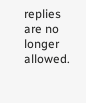replies are no longer allowed.